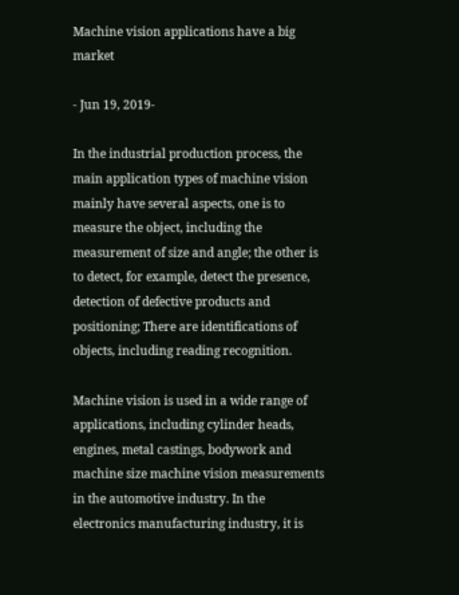Machine vision applications have a big market

- Jun 19, 2019-

In the industrial production process, the main application types of machine vision mainly have several aspects, one is to measure the object, including the measurement of size and angle; the other is to detect, for example, detect the presence, detection of defective products and positioning; There are identifications of objects, including reading recognition.

Machine vision is used in a wide range of applications, including cylinder heads, engines, metal castings, bodywork and machine size machine vision measurements in the automotive industry. In the electronics manufacturing industry, it is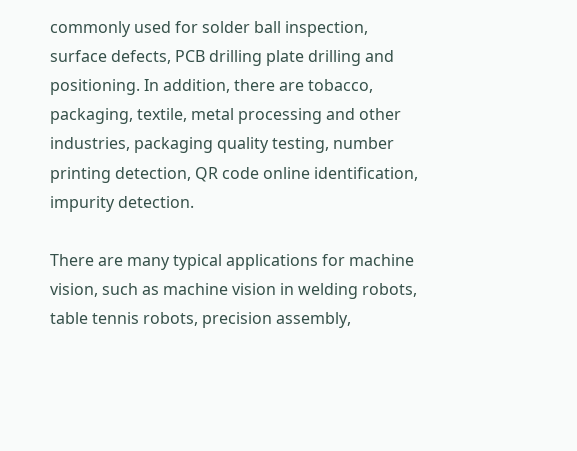commonly used for solder ball inspection, surface defects, PCB drilling plate drilling and positioning. In addition, there are tobacco, packaging, textile, metal processing and other industries, packaging quality testing, number printing detection, QR code online identification, impurity detection.

There are many typical applications for machine vision, such as machine vision in welding robots, table tennis robots, precision assembly,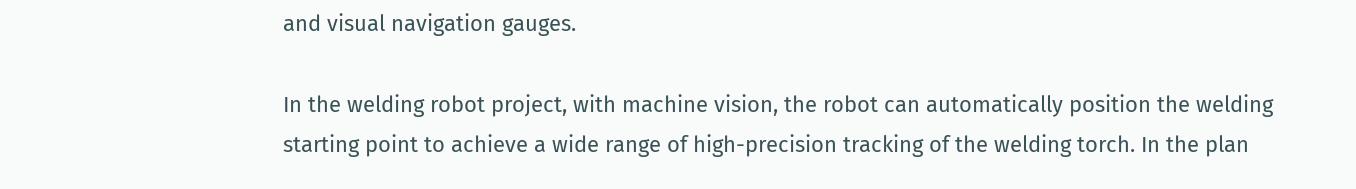and visual navigation gauges.

In the welding robot project, with machine vision, the robot can automatically position the welding starting point to achieve a wide range of high-precision tracking of the welding torch. In the plan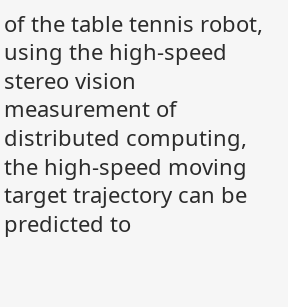of the table tennis robot, using the high-speed stereo vision measurement of distributed computing, the high-speed moving target trajectory can be predicted to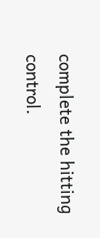complete the hitting control.